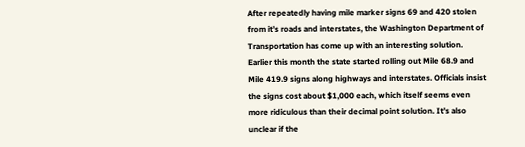After repeatedly having mile marker signs 69 and 420 stolen from it’s roads and interstates, the Washington Department of Transportation has come up with an interesting solution. Earlier this month the state started rolling out Mile 68.9 and Mile 419.9 signs along highways and interstates. Officials insist the signs cost about $1,000 each, which itself seems even more ridiculous than their decimal point solution. It’s also unclear if the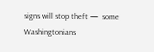signs will stop theft —  some Washingtonians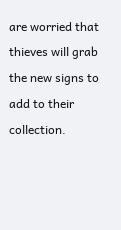are worried that thieves will grab the new signs to add to their collection.